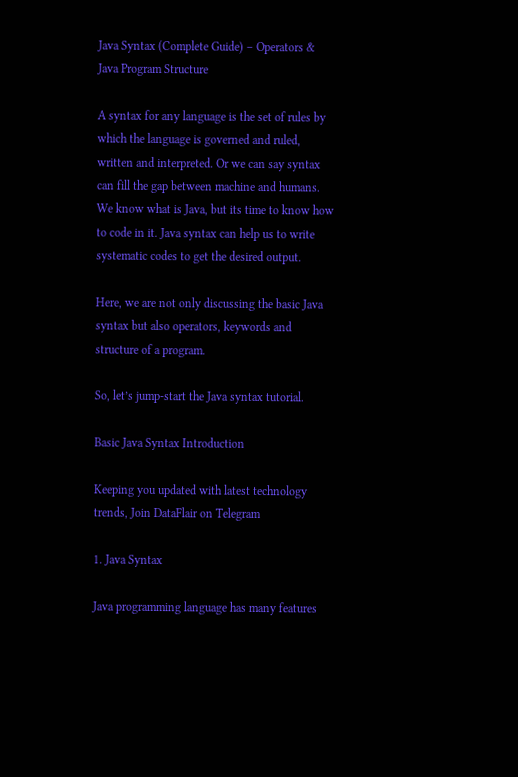Java Syntax (Complete Guide) – Operators & Java Program Structure

A syntax for any language is the set of rules by which the language is governed and ruled, written and interpreted. Or we can say syntax can fill the gap between machine and humans. We know what is Java, but its time to know how to code in it. Java syntax can help us to write systematic codes to get the desired output.

Here, we are not only discussing the basic Java syntax but also operators, keywords and structure of a program.

So, let’s jump-start the Java syntax tutorial.

Basic Java Syntax Introduction

Keeping you updated with latest technology trends, Join DataFlair on Telegram

1. Java Syntax

Java programming language has many features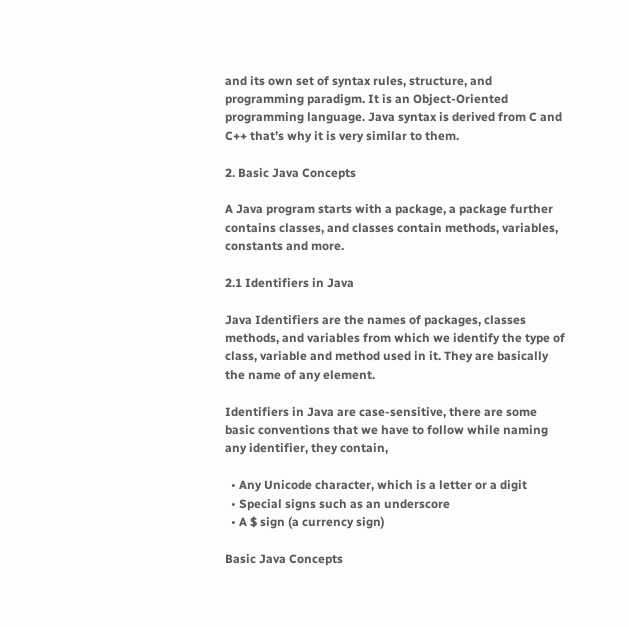and its own set of syntax rules, structure, and programming paradigm. It is an Object-Oriented programming language. Java syntax is derived from C and C++ that’s why it is very similar to them.

2. Basic Java Concepts

A Java program starts with a package, a package further contains classes, and classes contain methods, variables, constants and more.

2.1 Identifiers in Java

Java Identifiers are the names of packages, classes methods, and variables from which we identify the type of class, variable and method used in it. They are basically the name of any element.

Identifiers in Java are case-sensitive, there are some basic conventions that we have to follow while naming any identifier, they contain,

  • Any Unicode character, which is a letter or a digit
  • Special signs such as an underscore
  • A $ sign (a currency sign)

Basic Java Concepts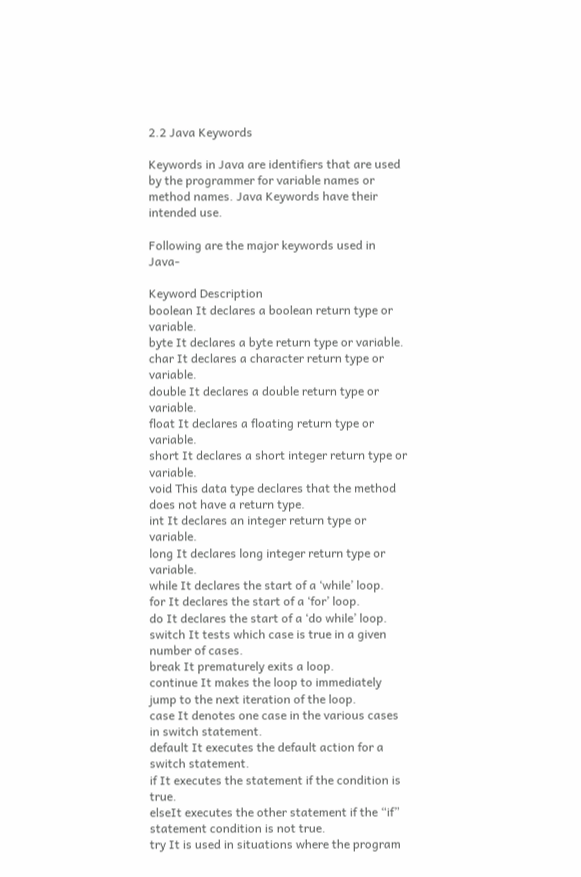2.2 Java Keywords

Keywords in Java are identifiers that are used by the programmer for variable names or method names. Java Keywords have their intended use.

Following are the major keywords used in Java-

Keyword Description
boolean It declares a boolean return type or variable.
byte It declares a byte return type or variable.
char It declares a character return type or variable.
double It declares a double return type or variable.
float It declares a floating return type or variable.
short It declares a short integer return type or variable.
void This data type declares that the method does not have a return type.
int It declares an integer return type or variable.
long It declares long integer return type or variable.
while It declares the start of a ‘while’ loop.
for It declares the start of a ‘for’ loop.
do It declares the start of a ‘do while’ loop.
switch It tests which case is true in a given number of cases.
break It prematurely exits a loop.
continue It makes the loop to immediately jump to the next iteration of the loop.
case It denotes one case in the various cases in switch statement.
default It executes the default action for a switch statement.
if It executes the statement if the condition is true.
elseIt executes the other statement if the “if” statement condition is not true.
try It is used in situations where the program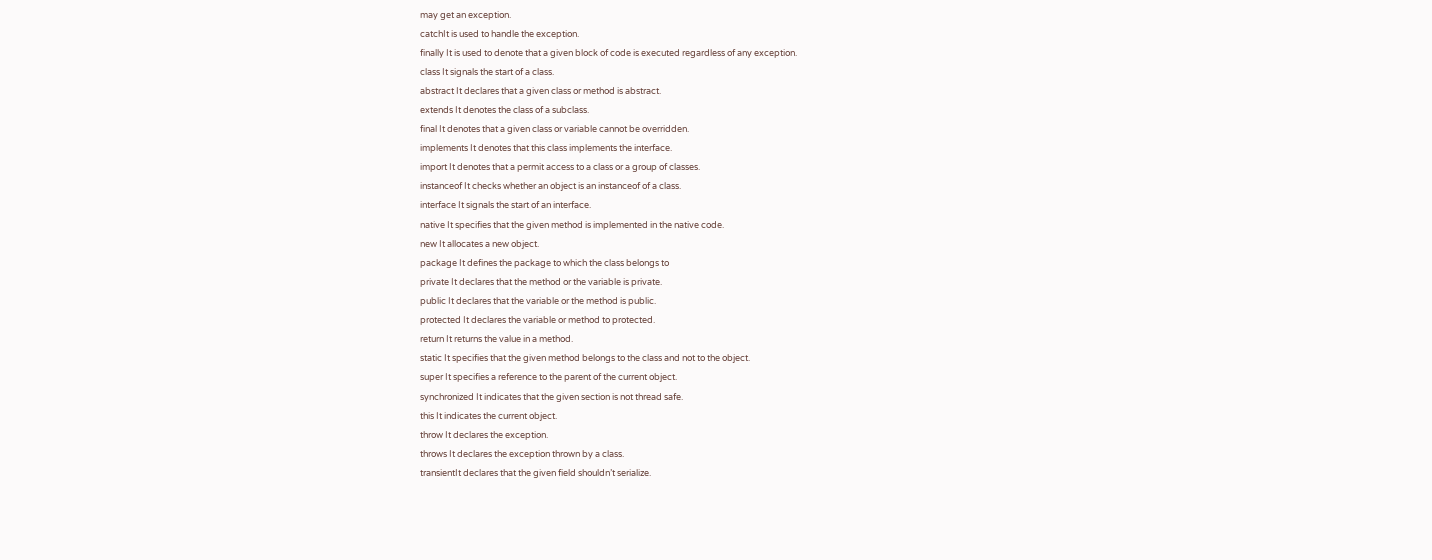may get an exception.
catchIt is used to handle the exception.
finally It is used to denote that a given block of code is executed regardless of any exception.
class It signals the start of a class.
abstract It declares that a given class or method is abstract.
extends It denotes the class of a subclass.
final It denotes that a given class or variable cannot be overridden.
implements It denotes that this class implements the interface.
import It denotes that a permit access to a class or a group of classes.
instanceof It checks whether an object is an instanceof of a class.
interface It signals the start of an interface.
native It specifies that the given method is implemented in the native code.
new It allocates a new object.
package It defines the package to which the class belongs to
private It declares that the method or the variable is private.
public It declares that the variable or the method is public.
protected It declares the variable or method to protected.
return It returns the value in a method.
static It specifies that the given method belongs to the class and not to the object.
super It specifies a reference to the parent of the current object.
synchronized It indicates that the given section is not thread safe.
this It indicates the current object.
throw It declares the exception.
throws It declares the exception thrown by a class.
transientIt declares that the given field shouldn’t serialize.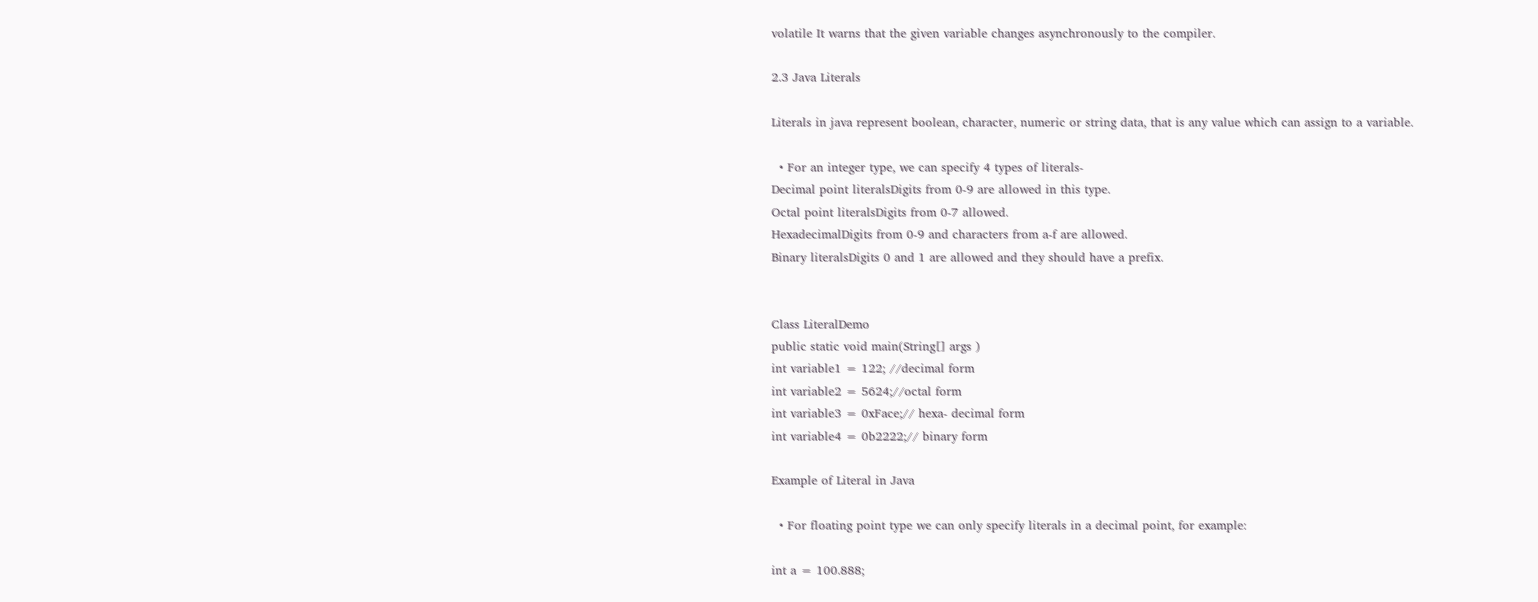volatile It warns that the given variable changes asynchronously to the compiler.

2.3 Java Literals

Literals in java represent boolean, character, numeric or string data, that is any value which can assign to a variable.

  • For an integer type, we can specify 4 types of literals-
Decimal point literalsDigits from 0-9 are allowed in this type.
Octal point literalsDigits from 0-7 allowed.
HexadecimalDigits from 0-9 and characters from a-f are allowed.
Binary literalsDigits 0 and 1 are allowed and they should have a prefix.


Class LiteralDemo
public static void main(String[] args )
int variable1 = 122; //decimal form
int variable2 = 5624;//octal form
int variable3 = 0xFace;// hexa- decimal form
int variable4 = 0b2222;// binary form

Example of Literal in Java

  • For floating point type we can only specify literals in a decimal point, for example:

int a = 100.888;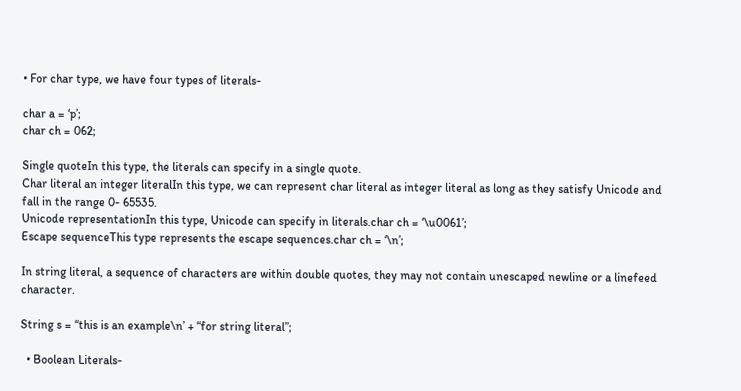• For char type, we have four types of literals-

char a = ‘p’;
char ch = 062;

Single quoteIn this type, the literals can specify in a single quote.
Char literal an integer literalIn this type, we can represent char literal as integer literal as long as they satisfy Unicode and fall in the range 0- 65535.
Unicode representationIn this type, Unicode can specify in literals.char ch = ‘\u0061’;
Escape sequenceThis type represents the escape sequences.char ch = ‘\n’;

In string literal, a sequence of characters are within double quotes, they may not contain unescaped newline or a linefeed character.

String s = “this is an example\n’ + “for string literal”;

  • Boolean Literals-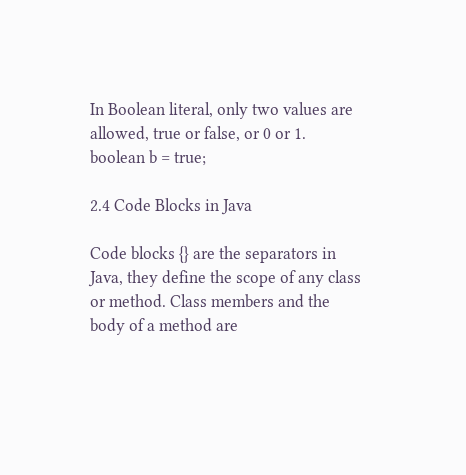In Boolean literal, only two values are allowed, true or false, or 0 or 1.
boolean b = true;

2.4 Code Blocks in Java

Code blocks {} are the separators in Java, they define the scope of any class or method. Class members and the body of a method are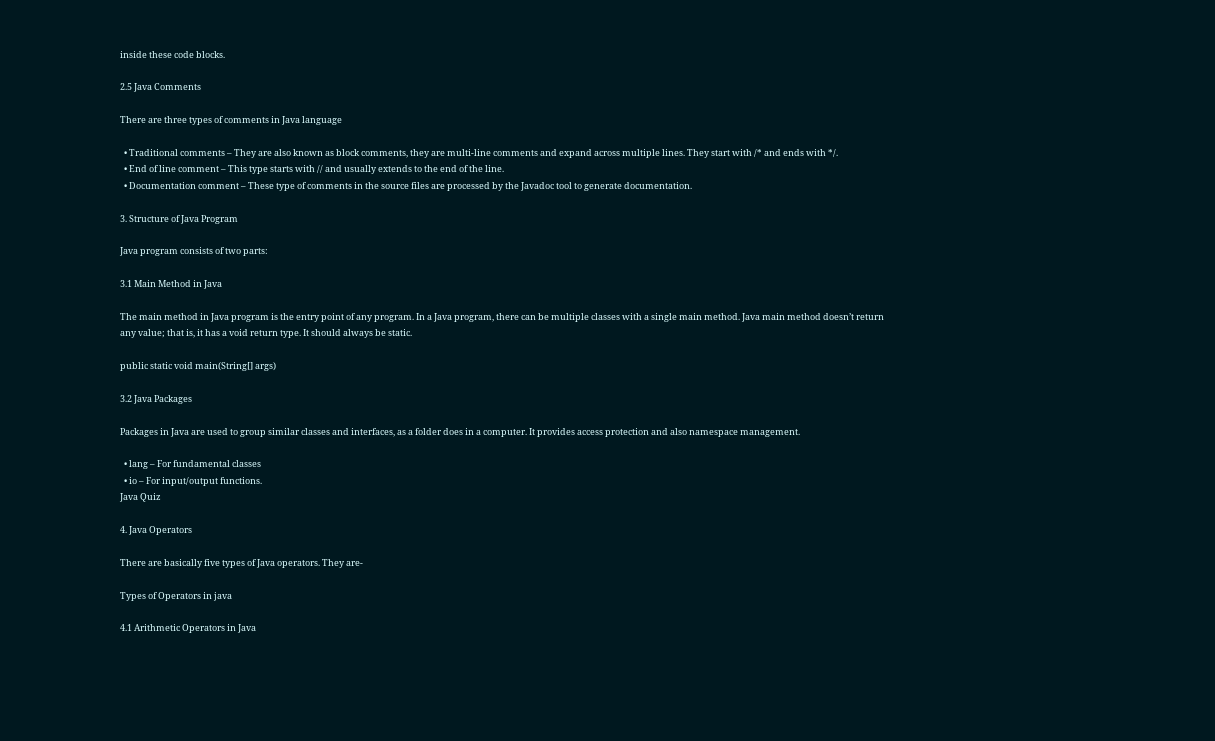inside these code blocks.

2.5 Java Comments

There are three types of comments in Java language

  • Traditional comments – They are also known as block comments, they are multi-line comments and expand across multiple lines. They start with /* and ends with */.
  • End of line comment – This type starts with // and usually extends to the end of the line.
  • Documentation comment – These type of comments in the source files are processed by the Javadoc tool to generate documentation.

3. Structure of Java Program

Java program consists of two parts:

3.1 Main Method in Java

The main method in Java program is the entry point of any program. In a Java program, there can be multiple classes with a single main method. Java main method doesn’t return any value; that is, it has a void return type. It should always be static.

public static void main(String[] args)

3.2 Java Packages

Packages in Java are used to group similar classes and interfaces, as a folder does in a computer. It provides access protection and also namespace management.

  • lang – For fundamental classes
  • io – For input/output functions.
Java Quiz

4. Java Operators

There are basically five types of Java operators. They are-

Types of Operators in java

4.1 Arithmetic Operators in Java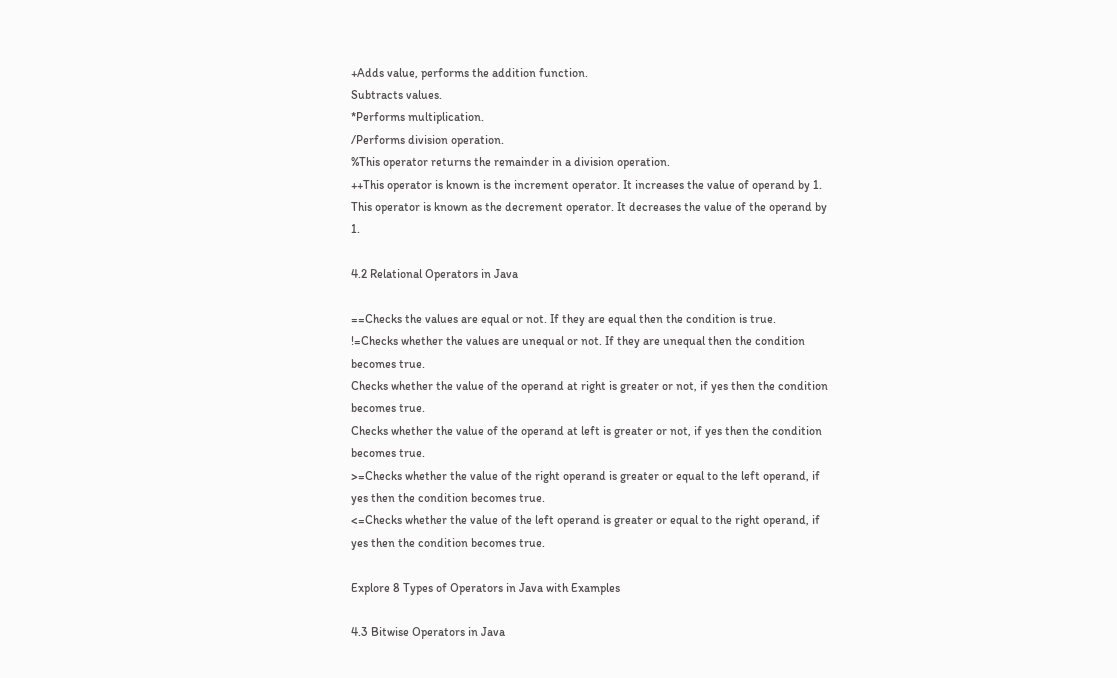+Adds value, performs the addition function.
Subtracts values.
*Performs multiplication.
/Performs division operation.
%This operator returns the remainder in a division operation.
++This operator is known is the increment operator. It increases the value of operand by 1.
This operator is known as the decrement operator. It decreases the value of the operand by 1.

4.2 Relational Operators in Java

==Checks the values are equal or not. If they are equal then the condition is true.
!=Checks whether the values are unequal or not. If they are unequal then the condition becomes true.
Checks whether the value of the operand at right is greater or not, if yes then the condition becomes true.
Checks whether the value of the operand at left is greater or not, if yes then the condition becomes true.
>=Checks whether the value of the right operand is greater or equal to the left operand, if yes then the condition becomes true.
<=Checks whether the value of the left operand is greater or equal to the right operand, if yes then the condition becomes true.

Explore 8 Types of Operators in Java with Examples

4.3 Bitwise Operators in Java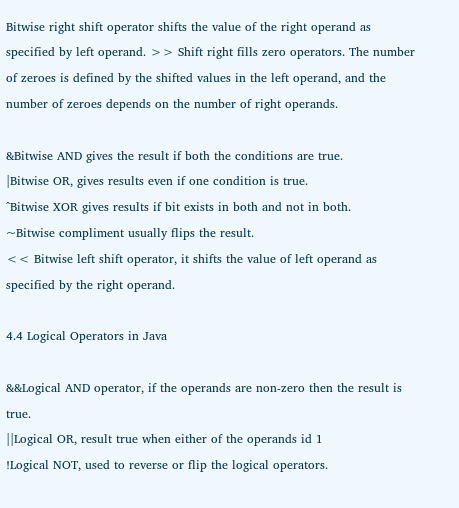Bitwise right shift operator shifts the value of the right operand as specified by left operand. >> Shift right fills zero operators. The number of zeroes is defined by the shifted values in the left operand, and the number of zeroes depends on the number of right operands.

&Bitwise AND gives the result if both the conditions are true.
|Bitwise OR, gives results even if one condition is true.
^Bitwise XOR gives results if bit exists in both and not in both.
~Bitwise compliment usually flips the result.
<< Bitwise left shift operator, it shifts the value of left operand as specified by the right operand.

4.4 Logical Operators in Java

&&Logical AND operator, if the operands are non-zero then the result is true.
||Logical OR, result true when either of the operands id 1
!Logical NOT, used to reverse or flip the logical operators.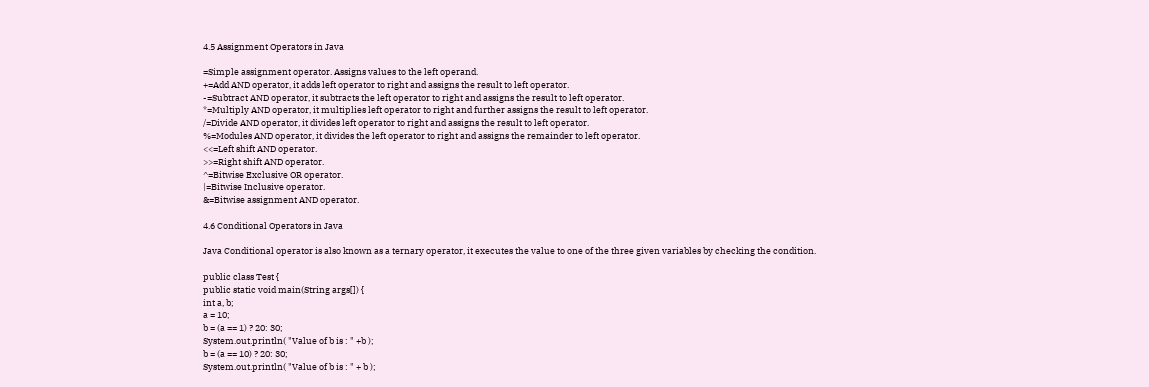4.5 Assignment Operators in Java

=Simple assignment operator. Assigns values to the left operand.
+=Add AND operator, it adds left operator to right and assigns the result to left operator.
-=Subtract AND operator, it subtracts the left operator to right and assigns the result to left operator.
*=Multiply AND operator, it multiplies left operator to right and further assigns the result to left operator.
/=Divide AND operator, it divides left operator to right and assigns the result to left operator.
%=Modules AND operator, it divides the left operator to right and assigns the remainder to left operator.
<<=Left shift AND operator.
>>=Right shift AND operator.
^=Bitwise Exclusive OR operator.
|=Bitwise Inclusive operator.
&=Bitwise assignment AND operator.

4.6 Conditional Operators in Java

Java Conditional operator is also known as a ternary operator, it executes the value to one of the three given variables by checking the condition.

public class Test {
public static void main(String args[]) {
int a, b;
a = 10;
b = (a == 1) ? 20: 30;
System.out.println( "Value of b is : " +b );
b = (a == 10) ? 20: 30;
System.out.println( "Value of b is : " + b );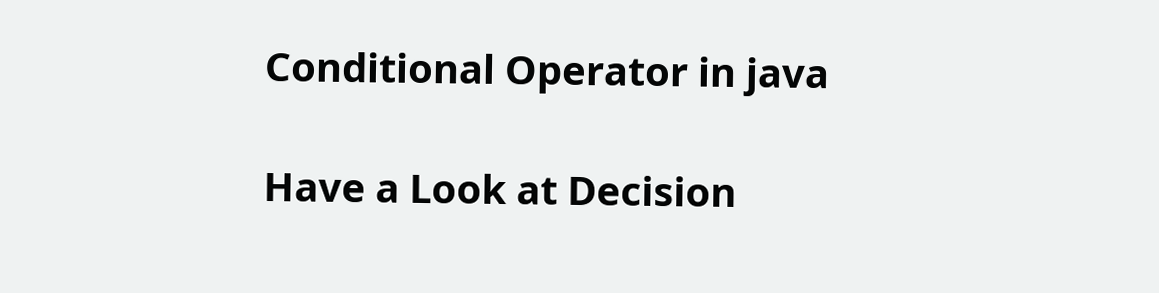Conditional Operator in java

Have a Look at Decision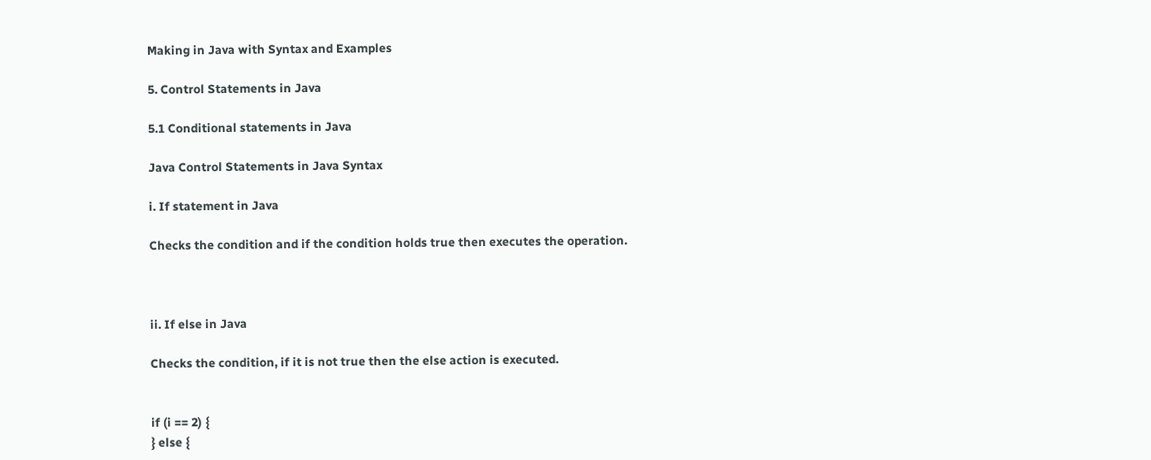Making in Java with Syntax and Examples

5. Control Statements in Java

5.1 Conditional statements in Java

Java Control Statements in Java Syntax

i. If statement in Java

Checks the condition and if the condition holds true then executes the operation.



ii. If else in Java

Checks the condition, if it is not true then the else action is executed.


if (i == 2) {
} else {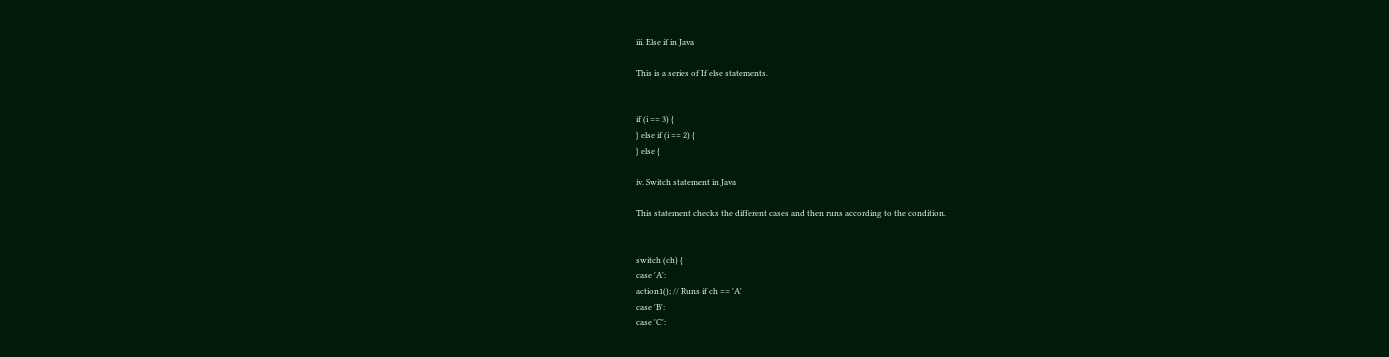iii. Else if in Java

This is a series of If else statements.


if (i == 3) {
} else if (i == 2) {
} else {

iv. Switch statement in Java

This statement checks the different cases and then runs according to the condition.


switch (ch) {
case 'A':
action1(); // Runs if ch == 'A'
case 'B':
case 'C':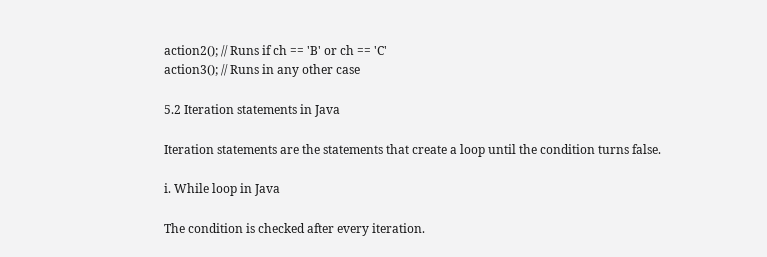action2(); // Runs if ch == 'B' or ch == 'C'
action3(); // Runs in any other case

5.2 Iteration statements in Java

Iteration statements are the statements that create a loop until the condition turns false.

i. While loop in Java

The condition is checked after every iteration.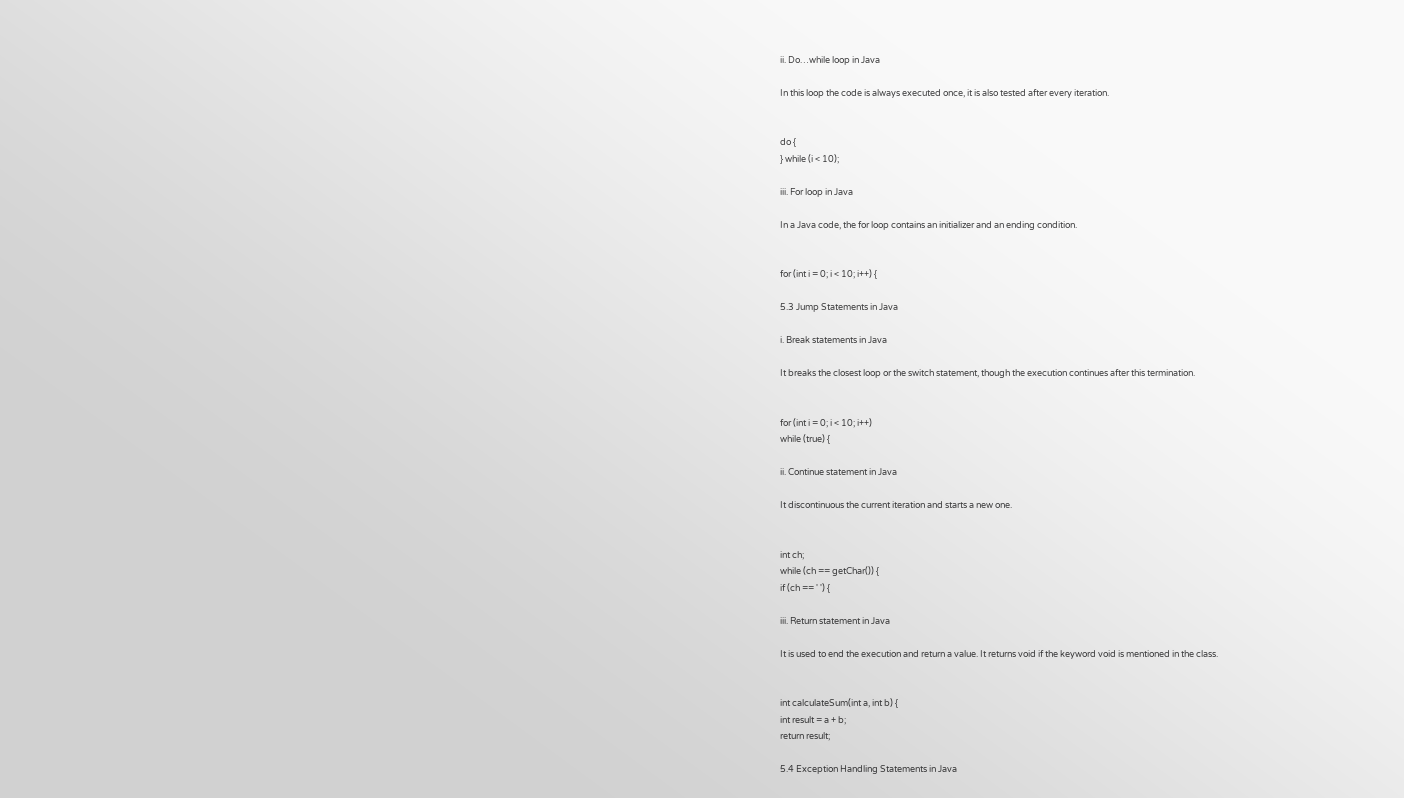ii. Do…while loop in Java

In this loop the code is always executed once, it is also tested after every iteration.


do {
} while (i < 10);

iii. For loop in Java

In a Java code, the for loop contains an initializer and an ending condition.


for (int i = 0; i < 10; i++) {

5.3 Jump Statements in Java

i. Break statements in Java

It breaks the closest loop or the switch statement, though the execution continues after this termination.


for (int i = 0; i < 10; i++)
while (true) {

ii. Continue statement in Java

It discontinuous the current iteration and starts a new one.


int ch;
while (ch == getChar()) {
if (ch == ' ') {

iii. Return statement in Java

It is used to end the execution and return a value. It returns void if the keyword void is mentioned in the class.


int calculateSum(int a, int b) {
int result = a + b;
return result;

5.4 Exception Handling Statements in Java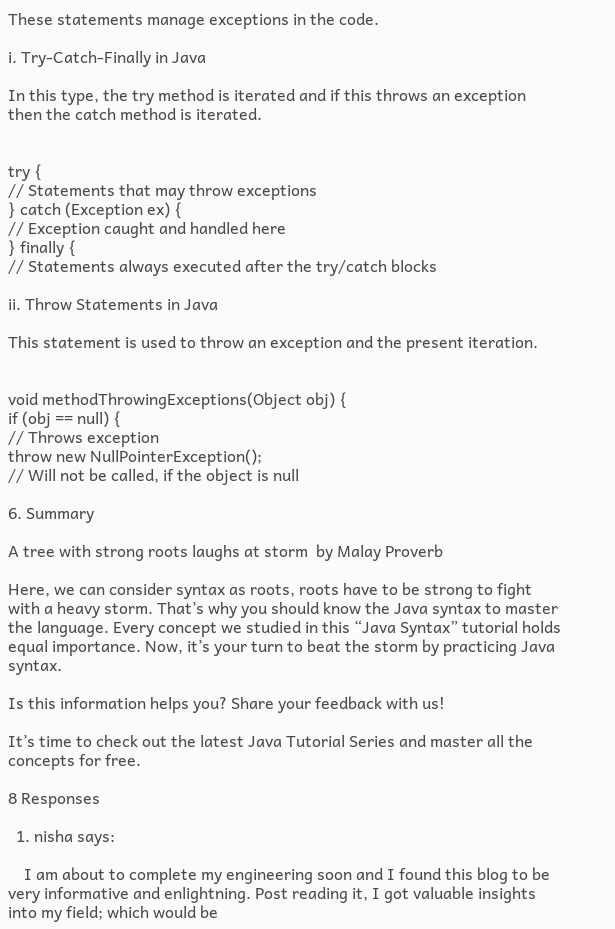These statements manage exceptions in the code.

i. Try-Catch-Finally in Java

In this type, the try method is iterated and if this throws an exception then the catch method is iterated.


try {
// Statements that may throw exceptions
} catch (Exception ex) {
// Exception caught and handled here
} finally {
// Statements always executed after the try/catch blocks

ii. Throw Statements in Java

This statement is used to throw an exception and the present iteration.


void methodThrowingExceptions(Object obj) {
if (obj == null) {
// Throws exception
throw new NullPointerException();
// Will not be called, if the object is null

6. Summary

A tree with strong roots laughs at storm  by Malay Proverb

Here, we can consider syntax as roots, roots have to be strong to fight with a heavy storm. That’s why you should know the Java syntax to master the language. Every concept we studied in this “Java Syntax” tutorial holds equal importance. Now, it’s your turn to beat the storm by practicing Java syntax.

Is this information helps you? Share your feedback with us!

It’s time to check out the latest Java Tutorial Series and master all the concepts for free.

8 Responses

  1. nisha says:

    I am about to complete my engineering soon and I found this blog to be very informative and enlightning. Post reading it, I got valuable insights into my field; which would be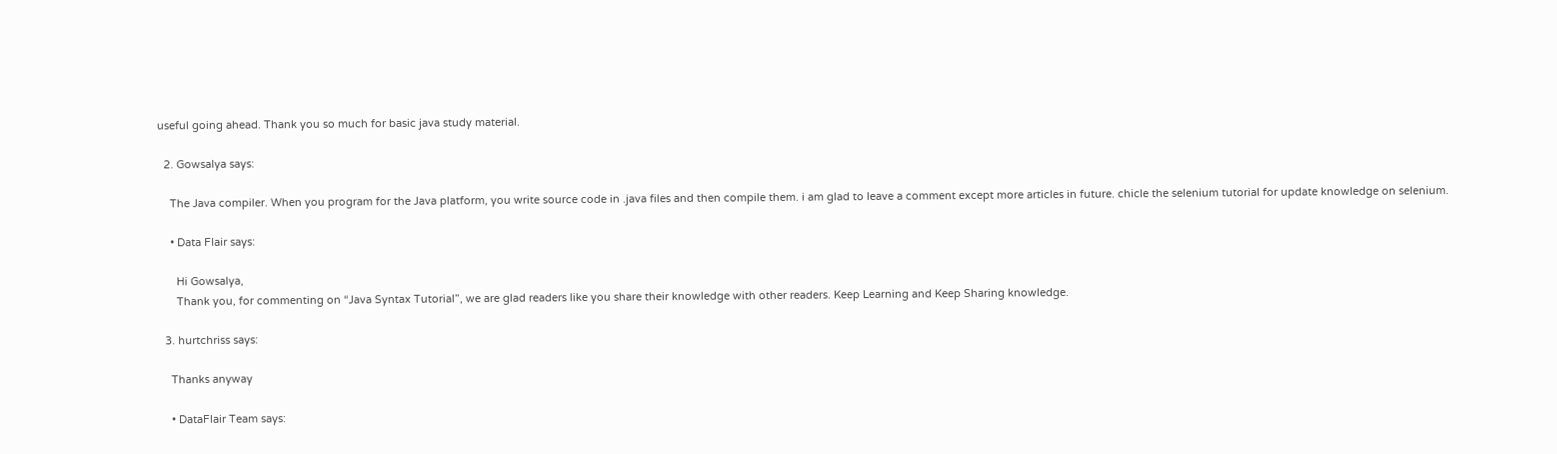useful going ahead. Thank you so much for basic java study material.

  2. Gowsalya says:

    The Java compiler. When you program for the Java platform, you write source code in .java files and then compile them. i am glad to leave a comment except more articles in future. chicle the selenium tutorial for update knowledge on selenium.

    • Data Flair says:

      Hi Gowsalya,
      Thank you, for commenting on “Java Syntax Tutorial”, we are glad readers like you share their knowledge with other readers. Keep Learning and Keep Sharing knowledge.

  3. hurtchriss says:

    Thanks anyway

    • DataFlair Team says: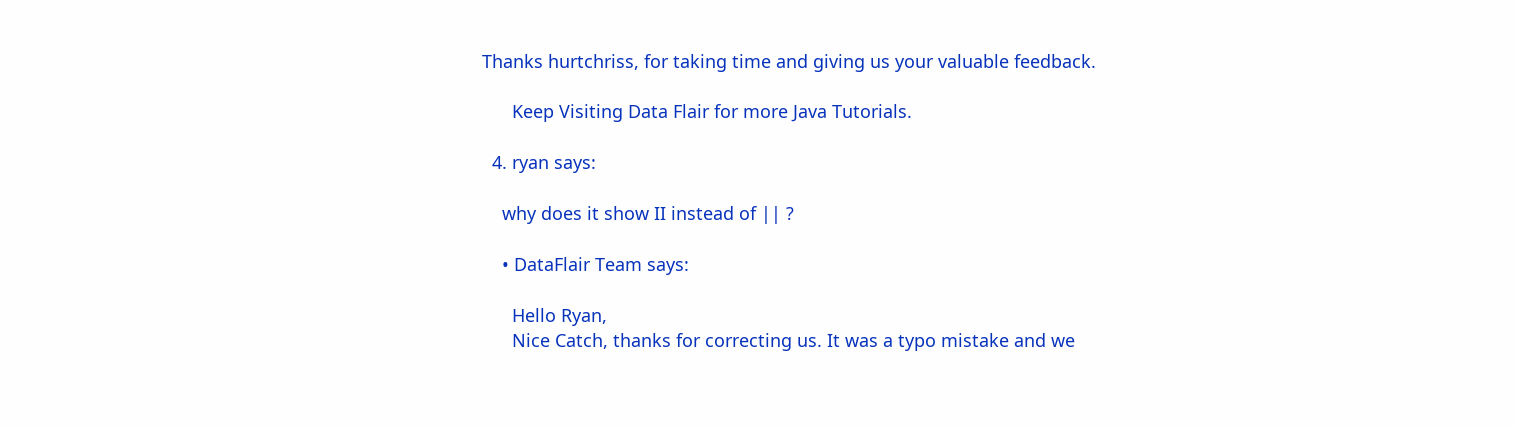Thanks hurtchriss, for taking time and giving us your valuable feedback.

      Keep Visiting Data Flair for more Java Tutorials.

  4. ryan says:

    why does it show II instead of || ?

    • DataFlair Team says:

      Hello Ryan,
      Nice Catch, thanks for correcting us. It was a typo mistake and we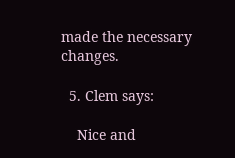made the necessary changes.

  5. Clem says:

    Nice and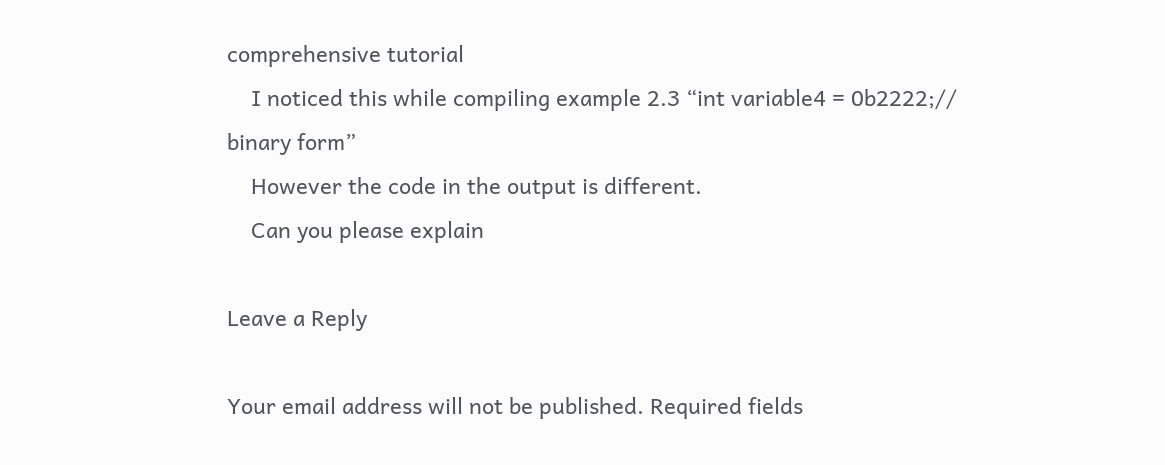comprehensive tutorial
    I noticed this while compiling example 2.3 “int variable4 = 0b2222;// binary form”
    However the code in the output is different.
    Can you please explain

Leave a Reply

Your email address will not be published. Required fields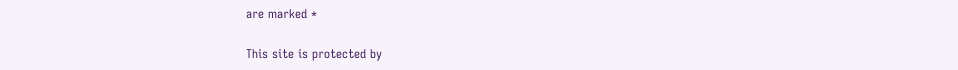are marked *

This site is protected by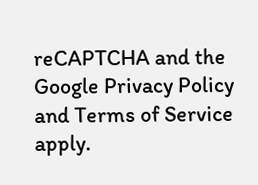reCAPTCHA and the Google Privacy Policy and Terms of Service apply.